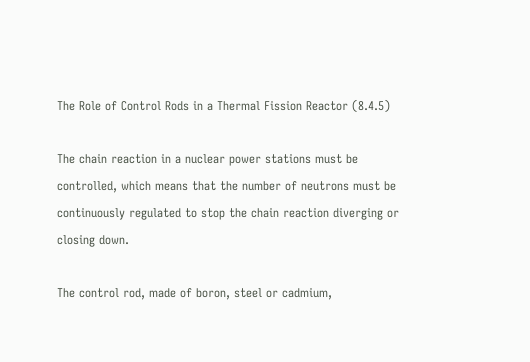The Role of Control Rods in a Thermal Fission Reactor (8.4.5)

The chain reaction in a nuclear power stations must be controlled, which means that the number of neutrons must be continuously regulated to stop the chain reaction diverging or closing down.

The control rod, made of boron, steel or cadmium,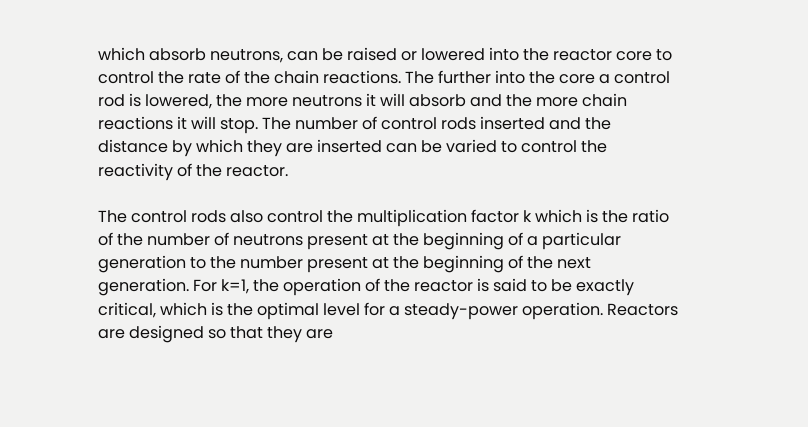which absorb neutrons, can be raised or lowered into the reactor core to control the rate of the chain reactions. The further into the core a control rod is lowered, the more neutrons it will absorb and the more chain reactions it will stop. The number of control rods inserted and the distance by which they are inserted can be varied to control the reactivity of the reactor.

The control rods also control the multiplication factor k which is the ratio of the number of neutrons present at the beginning of a particular generation to the number present at the beginning of the next generation. For k=1, the operation of the reactor is said to be exactly critical, which is the optimal level for a steady-power operation. Reactors are designed so that they are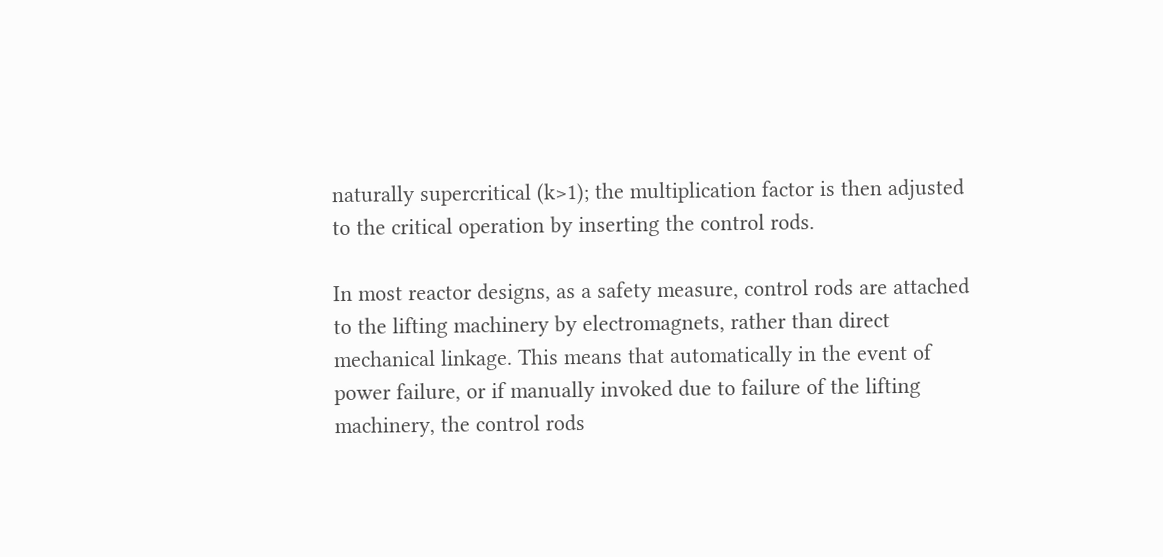naturally supercritical (k>1); the multiplication factor is then adjusted to the critical operation by inserting the control rods.

In most reactor designs, as a safety measure, control rods are attached to the lifting machinery by electromagnets, rather than direct mechanical linkage. This means that automatically in the event of power failure, or if manually invoked due to failure of the lifting machinery, the control rods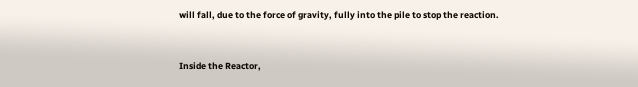will fall, due to the force of gravity, fully into the pile to stop the reaction.


Inside the Reactor,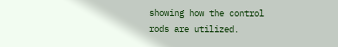showing how the control rods are utilized.